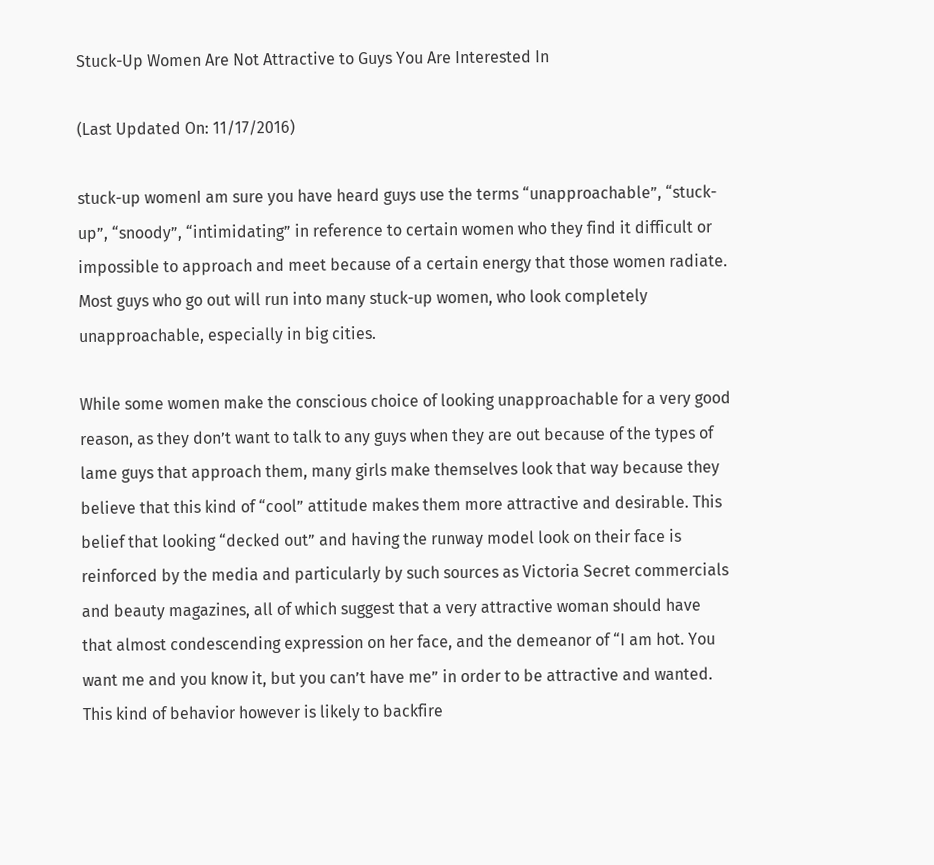Stuck-Up Women Are Not Attractive to Guys You Are Interested In

(Last Updated On: 11/17/2016)

stuck-up womenI am sure you have heard guys use the terms “unapproachable”, “stuck-up”, “snoody”, “intimidating” in reference to certain women who they find it difficult or impossible to approach and meet because of a certain energy that those women radiate. Most guys who go out will run into many stuck-up women, who look completely unapproachable, especially in big cities.

While some women make the conscious choice of looking unapproachable for a very good reason, as they don’t want to talk to any guys when they are out because of the types of lame guys that approach them, many girls make themselves look that way because they believe that this kind of “cool” attitude makes them more attractive and desirable. This belief that looking “decked out” and having the runway model look on their face is reinforced by the media and particularly by such sources as Victoria Secret commercials and beauty magazines, all of which suggest that a very attractive woman should have that almost condescending expression on her face, and the demeanor of “I am hot. You want me and you know it, but you can’t have me” in order to be attractive and wanted. This kind of behavior however is likely to backfire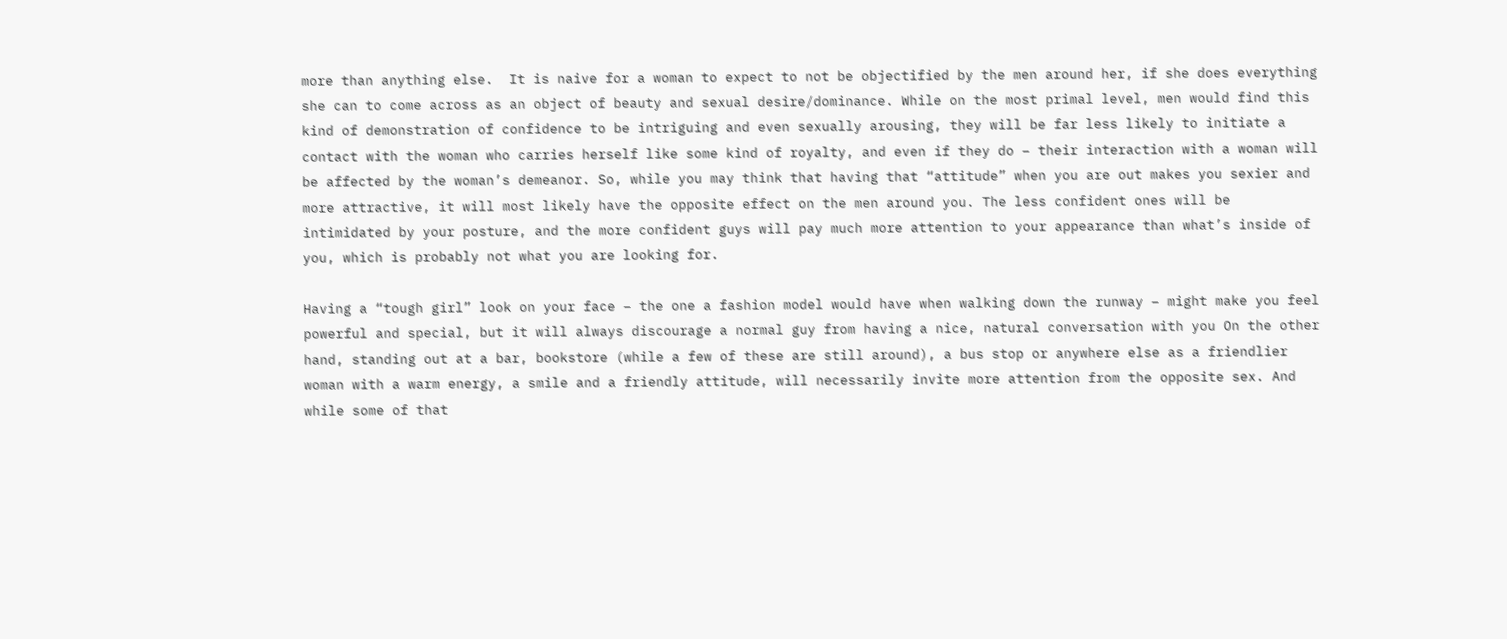more than anything else.  It is naive for a woman to expect to not be objectified by the men around her, if she does everything she can to come across as an object of beauty and sexual desire/dominance. While on the most primal level, men would find this kind of demonstration of confidence to be intriguing and even sexually arousing, they will be far less likely to initiate a contact with the woman who carries herself like some kind of royalty, and even if they do – their interaction with a woman will be affected by the woman’s demeanor. So, while you may think that having that “attitude” when you are out makes you sexier and more attractive, it will most likely have the opposite effect on the men around you. The less confident ones will be intimidated by your posture, and the more confident guys will pay much more attention to your appearance than what’s inside of you, which is probably not what you are looking for.

Having a “tough girl” look on your face – the one a fashion model would have when walking down the runway – might make you feel powerful and special, but it will always discourage a normal guy from having a nice, natural conversation with you On the other hand, standing out at a bar, bookstore (while a few of these are still around), a bus stop or anywhere else as a friendlier woman with a warm energy, a smile and a friendly attitude, will necessarily invite more attention from the opposite sex. And while some of that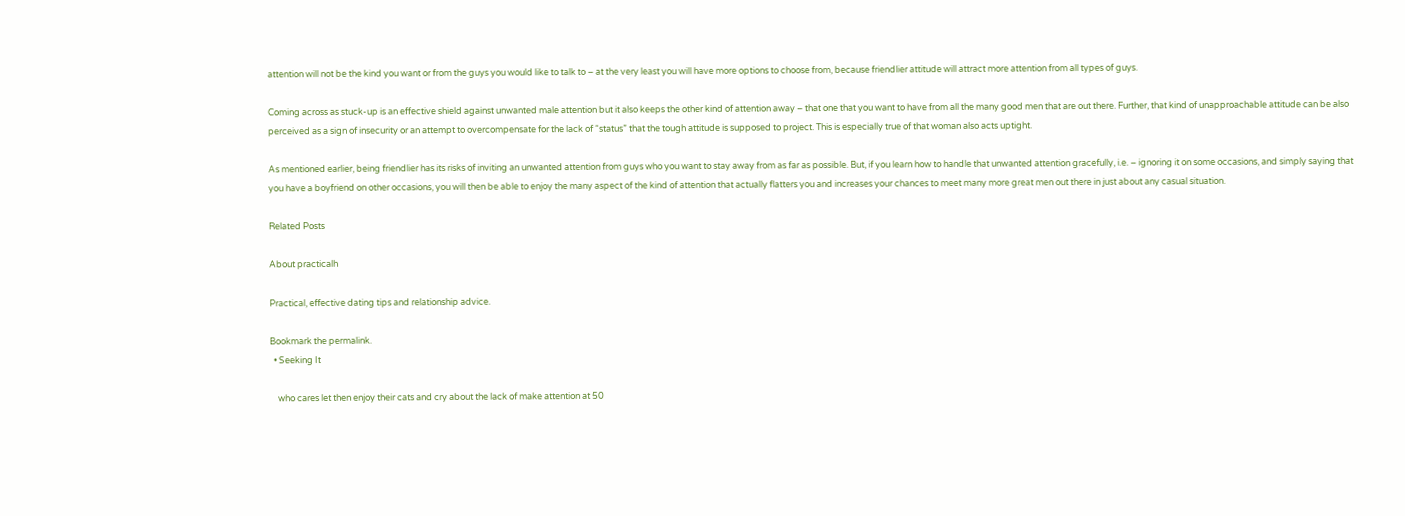attention will not be the kind you want or from the guys you would like to talk to – at the very least you will have more options to choose from, because friendlier attitude will attract more attention from all types of guys.

Coming across as stuck-up is an effective shield against unwanted male attention but it also keeps the other kind of attention away – that one that you want to have from all the many good men that are out there. Further, that kind of unapproachable attitude can be also perceived as a sign of insecurity or an attempt to overcompensate for the lack of “status” that the tough attitude is supposed to project. This is especially true of that woman also acts uptight.

As mentioned earlier, being friendlier has its risks of inviting an unwanted attention from guys who you want to stay away from as far as possible. But, if you learn how to handle that unwanted attention gracefully, i.e. – ignoring it on some occasions, and simply saying that you have a boyfriend on other occasions, you will then be able to enjoy the many aspect of the kind of attention that actually flatters you and increases your chances to meet many more great men out there in just about any casual situation.

Related Posts

About practicalh

Practical, effective dating tips and relationship advice.

Bookmark the permalink.
  • Seeking It

    who cares let then enjoy their cats and cry about the lack of make attention at 50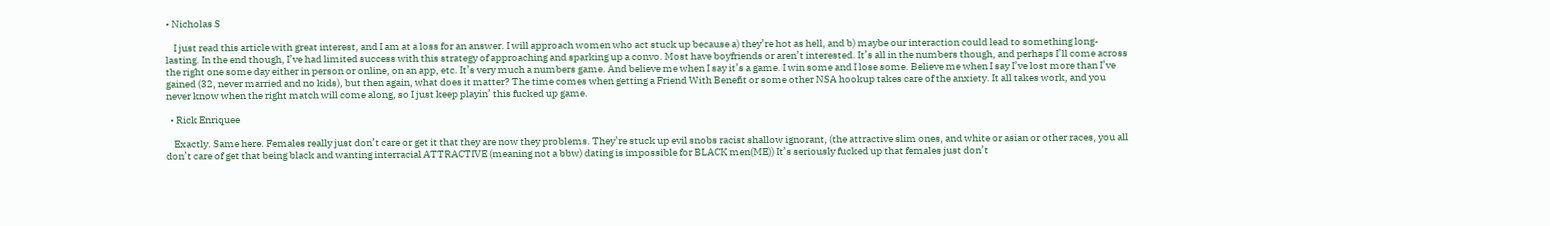• Nicholas S

    I just read this article with great interest, and I am at a loss for an answer. I will approach women who act stuck up because a) they’re hot as hell, and b) maybe our interaction could lead to something long-lasting. In the end though, I’ve had limited success with this strategy of approaching and sparking up a convo. Most have boyfriends or aren’t interested. It’s all in the numbers though, and perhaps I’ll come across the right one some day either in person or online, on an app, etc. It’s very much a numbers game. And believe me when I say it’s a game. I win some and I lose some. Believe me when I say I’ve lost more than I’ve gained (32, never married and no kids), but then again, what does it matter? The time comes when getting a Friend With Benefit or some other NSA hookup takes care of the anxiety. It all takes work, and you never know when the right match will come along, so I just keep playin’ this fucked up game.

  • Rick Enriquee

    Exactly. Same here. Females really just don’t care or get it that they are now they problems. They’re stuck up evil snobs racist shallow ignorant, (the attractive slim ones, and white or asian or other races, you all don’t care of get that being black and wanting interracial ATTRACTIVE (meaning not a bbw) dating is impossible for BLACK men(ME)) It’s seriously fucked up that females just don’t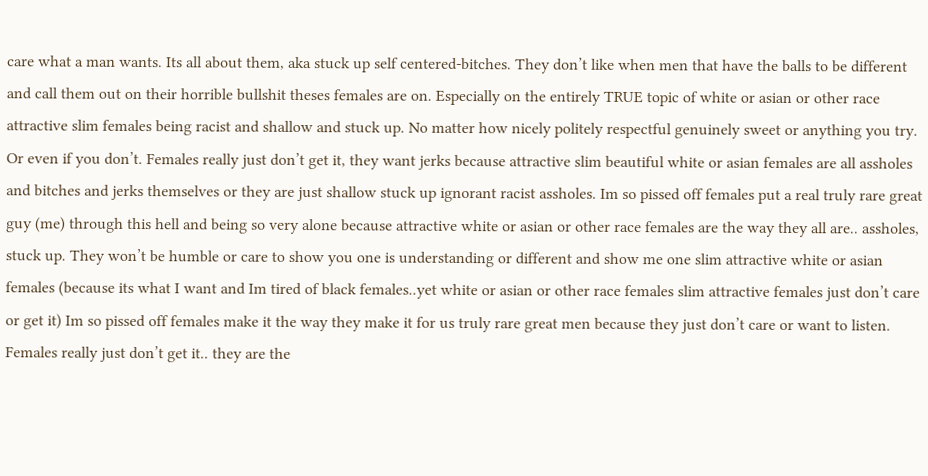care what a man wants. Its all about them, aka stuck up self centered-bitches. They don’t like when men that have the balls to be different and call them out on their horrible bullshit theses females are on. Especially on the entirely TRUE topic of white or asian or other race attractive slim females being racist and shallow and stuck up. No matter how nicely politely respectful genuinely sweet or anything you try. Or even if you don’t. Females really just don’t get it, they want jerks because attractive slim beautiful white or asian females are all assholes and bitches and jerks themselves or they are just shallow stuck up ignorant racist assholes. Im so pissed off females put a real truly rare great guy (me) through this hell and being so very alone because attractive white or asian or other race females are the way they all are.. assholes, stuck up. They won’t be humble or care to show you one is understanding or different and show me one slim attractive white or asian females (because its what I want and Im tired of black females..yet white or asian or other race females slim attractive females just don’t care or get it) Im so pissed off females make it the way they make it for us truly rare great men because they just don’t care or want to listen. Females really just don’t get it.. they are the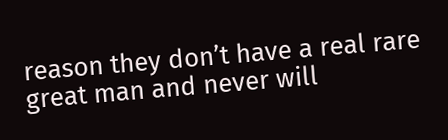reason they don’t have a real rare great man and never will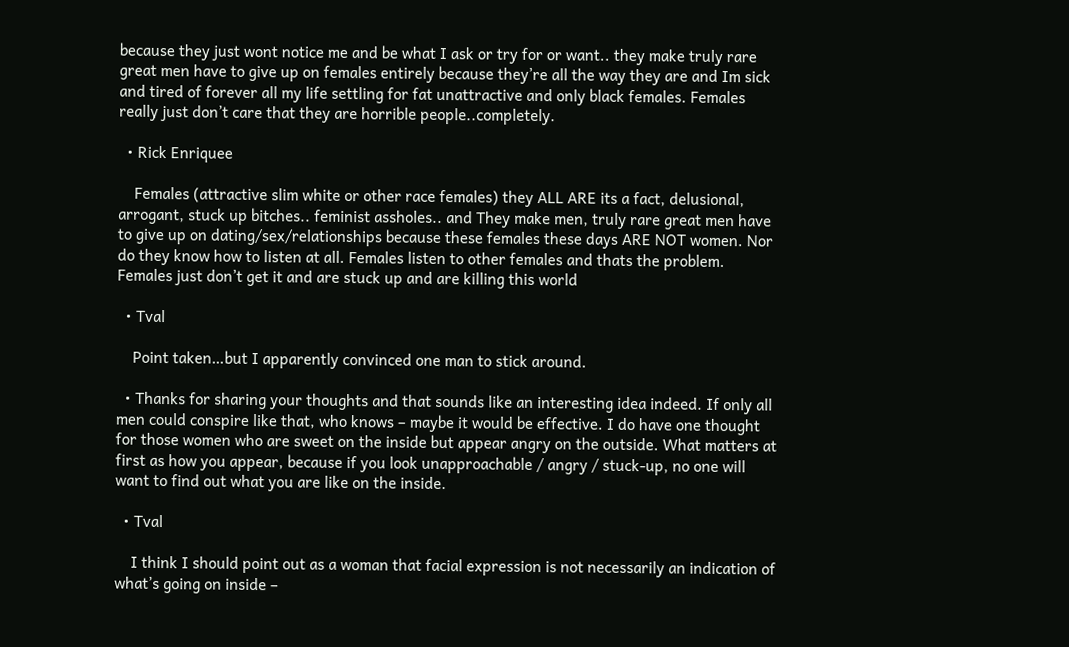because they just wont notice me and be what I ask or try for or want.. they make truly rare great men have to give up on females entirely because they’re all the way they are and Im sick and tired of forever all my life settling for fat unattractive and only black females. Females really just don’t care that they are horrible people..completely.

  • Rick Enriquee

    Females (attractive slim white or other race females) they ALL ARE its a fact, delusional, arrogant, stuck up bitches.. feminist assholes.. and They make men, truly rare great men have to give up on dating/sex/relationships because these females these days ARE NOT women. Nor do they know how to listen at all. Females listen to other females and thats the problem. Females just don’t get it and are stuck up and are killing this world

  • Tval

    Point taken…but I apparently convinced one man to stick around.

  • Thanks for sharing your thoughts and that sounds like an interesting idea indeed. If only all men could conspire like that, who knows – maybe it would be effective. I do have one thought for those women who are sweet on the inside but appear angry on the outside. What matters at first as how you appear, because if you look unapproachable / angry / stuck-up, no one will want to find out what you are like on the inside.

  • Tval

    I think I should point out as a woman that facial expression is not necessarily an indication of what’s going on inside –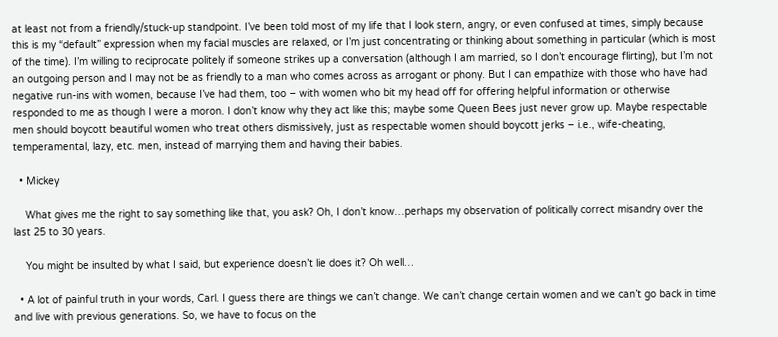at least not from a friendly/stuck-up standpoint. I’ve been told most of my life that I look stern, angry, or even confused at times, simply because this is my “default” expression when my facial muscles are relaxed, or I’m just concentrating or thinking about something in particular (which is most of the time). I’m willing to reciprocate politely if someone strikes up a conversation (although I am married, so I don’t encourage flirting), but I’m not an outgoing person and I may not be as friendly to a man who comes across as arrogant or phony. But I can empathize with those who have had negative run-ins with women, because I’ve had them, too – with women who bit my head off for offering helpful information or otherwise responded to me as though I were a moron. I don’t know why they act like this; maybe some Queen Bees just never grow up. Maybe respectable men should boycott beautiful women who treat others dismissively, just as respectable women should boycott jerks – i.e., wife-cheating, temperamental, lazy, etc. men, instead of marrying them and having their babies.

  • Mickey

    What gives me the right to say something like that, you ask? Oh, I don’t know…perhaps my observation of politically correct misandry over the last 25 to 30 years.

    You might be insulted by what I said, but experience doesn’t lie does it? Oh well…

  • A lot of painful truth in your words, Carl. I guess there are things we can’t change. We can’t change certain women and we can’t go back in time and live with previous generations. So, we have to focus on the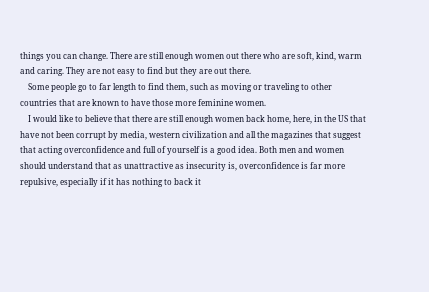things you can change. There are still enough women out there who are soft, kind, warm and caring. They are not easy to find but they are out there.
    Some people go to far length to find them, such as moving or traveling to other countries that are known to have those more feminine women.
    I would like to believe that there are still enough women back home, here, in the US that have not been corrupt by media, western civilization and all the magazines that suggest that acting overconfidence and full of yourself is a good idea. Both men and women should understand that as unattractive as insecurity is, overconfidence is far more repulsive, especially if it has nothing to back it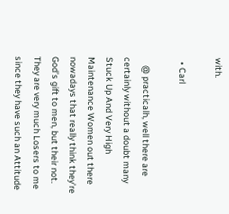with.

  • Carl

    @ practicalh, well there are certainly without a doubt many Stuck Up And Very High Maintenance Women out there nowadays that really think they’re God’s gift to men, but their not. They are very much Losers to me since they have such an Attitude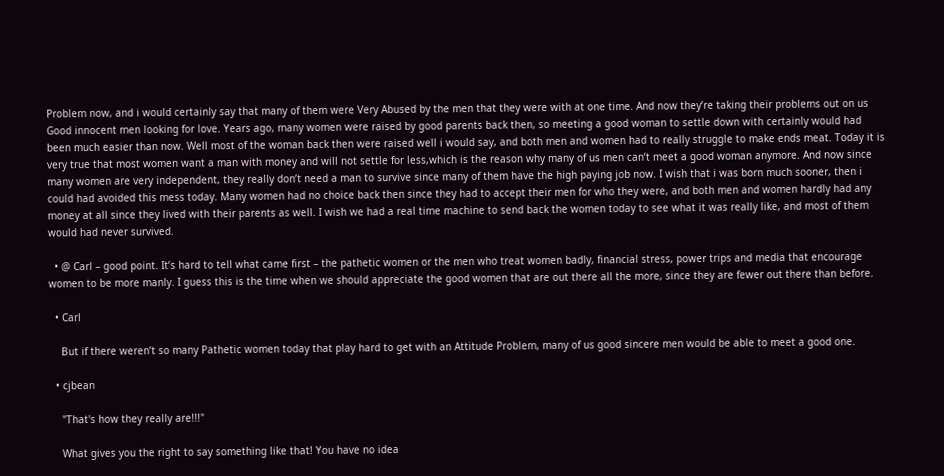Problem now, and i would certainly say that many of them were Very Abused by the men that they were with at one time. And now they’re taking their problems out on us Good innocent men looking for love. Years ago, many women were raised by good parents back then, so meeting a good woman to settle down with certainly would had been much easier than now. Well most of the woman back then were raised well i would say, and both men and women had to really struggle to make ends meat. Today it is very true that most women want a man with money and will not settle for less,which is the reason why many of us men can’t meet a good woman anymore. And now since many women are very independent, they really don’t need a man to survive since many of them have the high paying job now. I wish that i was born much sooner, then i could had avoided this mess today. Many women had no choice back then since they had to accept their men for who they were, and both men and women hardly had any money at all since they lived with their parents as well. I wish we had a real time machine to send back the women today to see what it was really like, and most of them would had never survived.

  • @ Carl – good point. It’s hard to tell what came first – the pathetic women or the men who treat women badly, financial stress, power trips and media that encourage women to be more manly. I guess this is the time when we should appreciate the good women that are out there all the more, since they are fewer out there than before.

  • Carl

    But if there weren’t so many Pathetic women today that play hard to get with an Attitude Problem, many of us good sincere men would be able to meet a good one.

  • cjbean

    "That's how they really are!!!"

    What gives you the right to say something like that! You have no idea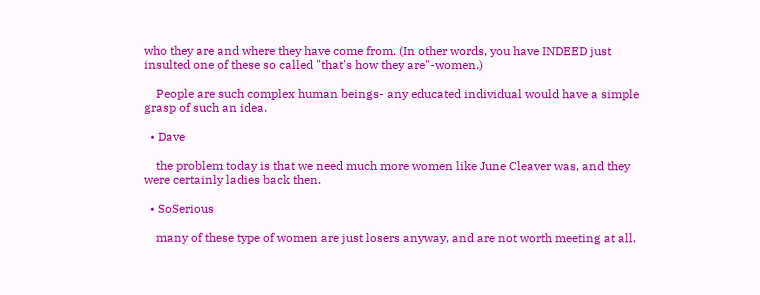who they are and where they have come from. (In other words, you have INDEED just insulted one of these so called "that's how they are"-women.)

    People are such complex human beings- any educated individual would have a simple grasp of such an idea.

  • Dave

    the problem today is that we need much more women like June Cleaver was, and they were certainly ladies back then.

  • SoSerious

    many of these type of women are just losers anyway, and are not worth meeting at all.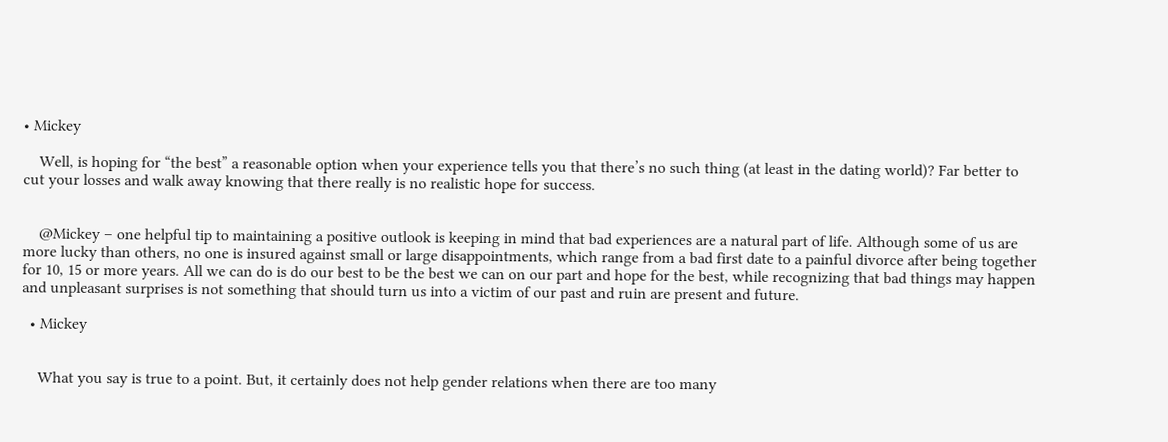• Mickey

    Well, is hoping for “the best” a reasonable option when your experience tells you that there’s no such thing (at least in the dating world)? Far better to cut your losses and walk away knowing that there really is no realistic hope for success.


    @Mickey – one helpful tip to maintaining a positive outlook is keeping in mind that bad experiences are a natural part of life. Although some of us are more lucky than others, no one is insured against small or large disappointments, which range from a bad first date to a painful divorce after being together for 10, 15 or more years. All we can do is do our best to be the best we can on our part and hope for the best, while recognizing that bad things may happen and unpleasant surprises is not something that should turn us into a victim of our past and ruin are present and future.

  • Mickey


    What you say is true to a point. But, it certainly does not help gender relations when there are too many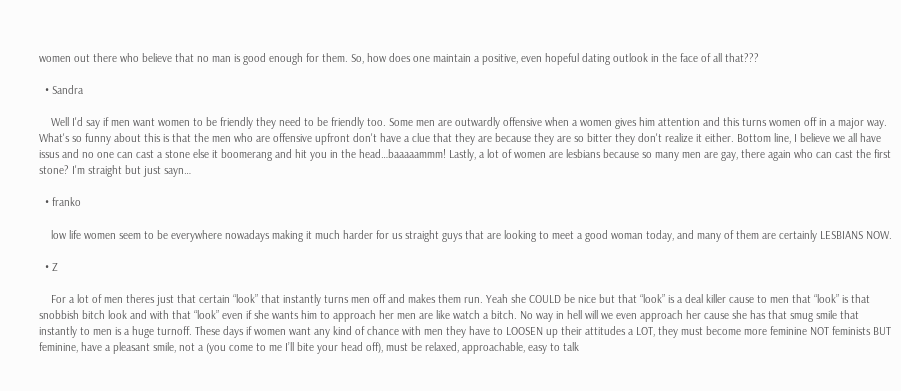women out there who believe that no man is good enough for them. So, how does one maintain a positive, even hopeful dating outlook in the face of all that???

  • Sandra

    Well I'd say if men want women to be friendly they need to be friendly too. Some men are outwardly offensive when a women gives him attention and this turns women off in a major way. What's so funny about this is that the men who are offensive upfront don't have a clue that they are because they are so bitter they don't realize it either. Bottom line, I believe we all have issus and no one can cast a stone else it boomerang and hit you in the head…baaaaammm! Lastly, a lot of women are lesbians because so many men are gay, there again who can cast the first stone? I'm straight but just sayn…

  • franko

    low life women seem to be everywhere nowadays making it much harder for us straight guys that are looking to meet a good woman today, and many of them are certainly LESBIANS NOW.

  • Z

    For a lot of men theres just that certain “look” that instantly turns men off and makes them run. Yeah she COULD be nice but that “look” is a deal killer cause to men that “look” is that snobbish bitch look and with that “look” even if she wants him to approach her men are like watch a bitch. No way in hell will we even approach her cause she has that smug smile that instantly to men is a huge turnoff. These days if women want any kind of chance with men they have to LOOSEN up their attitudes a LOT, they must become more feminine NOT feminists BUT feminine, have a pleasant smile, not a (you come to me I’ll bite your head off), must be relaxed, approachable, easy to talk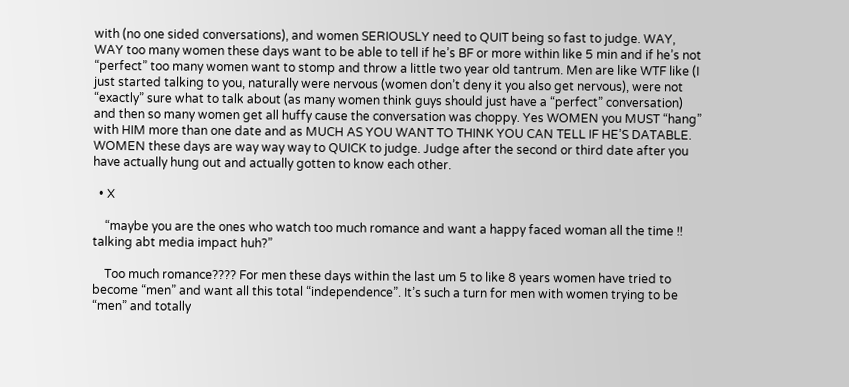with (no one sided conversations), and women SERIOUSLY need to QUIT being so fast to judge. WAY, WAY too many women these days want to be able to tell if he’s BF or more within like 5 min and if he’s not “perfect” too many women want to stomp and throw a little two year old tantrum. Men are like WTF like (I just started talking to you, naturally were nervous (women don’t deny it you also get nervous), were not “exactly” sure what to talk about (as many women think guys should just have a “perfect” conversation) and then so many women get all huffy cause the conversation was choppy. Yes WOMEN you MUST “hang” with HIM more than one date and as MUCH AS YOU WANT TO THINK YOU CAN TELL IF HE’S DATABLE. WOMEN these days are way way way to QUICK to judge. Judge after the second or third date after you have actually hung out and actually gotten to know each other.

  • X

    “maybe you are the ones who watch too much romance and want a happy faced woman all the time !! talking abt media impact huh?”

    Too much romance???? For men these days within the last um 5 to like 8 years women have tried to become “men” and want all this total “independence”. It’s such a turn for men with women trying to be “men” and totally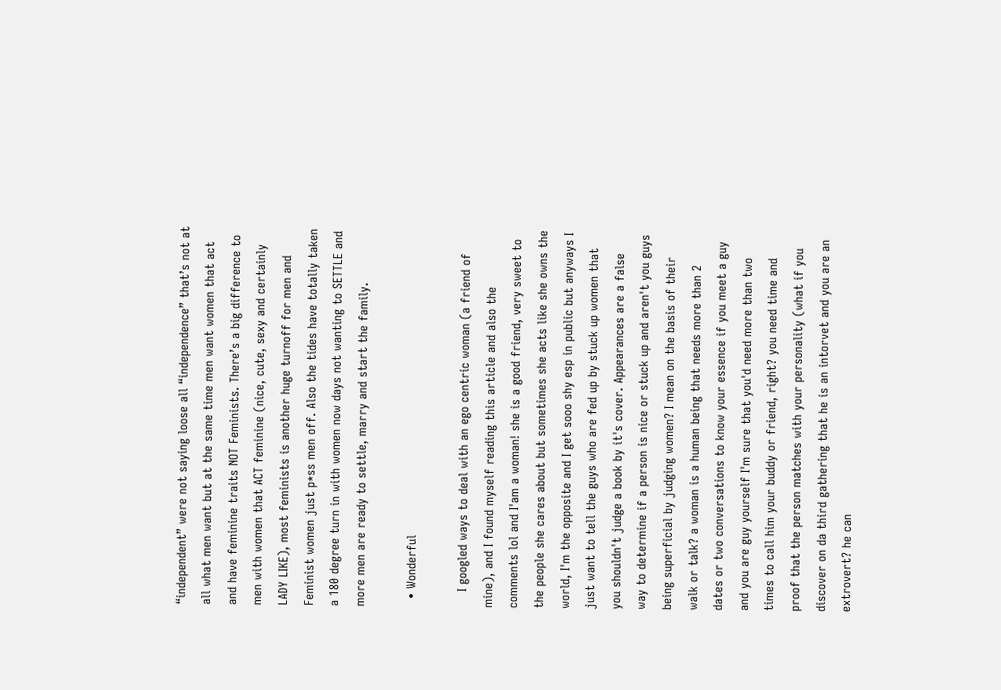“independent” were not saying loose all “independence” that’s not at all what men want but at the same time men want women that act and have feminine traits NOT Feminists. There’s a big difference to men with women that ACT feminine (nice, cute, sexy and certainly LADY LIKE), most feminists is another huge turnoff for men and Feminist women just p*ss men off. Also the tides have totally taken a 180 degree turn in with women now days not wanting to SETTLE and more men are ready to settle, marry and start the family.

  • Wonderful

    I googled ways to deal with an ego centric woman (a friend of mine), and I found myself reading this article and also the comments lol and I'am a woman! she is a good friend, very sweet to the people she cares about but sometimes she acts like she owns the world, I'm the opposite and I get sooo shy esp in public but anyways I just want to tell the guys who are fed up by stuck up women that you shouldn't judge a book by it's cover. Appearances are a false way to determine if a person is nice or stuck up and aren't you guys being superficial by judging women? I mean on the basis of their walk or talk? a woman is a human being that needs more than 2 dates or two conversations to know your essence if you meet a guy and you are guy yourself I'm sure that you'd need more than two times to call him your buddy or friend, right? you need time and proof that the person matches with your personality (what if you discover on da third gathering that he is an intorvet and you are an extrovert? he can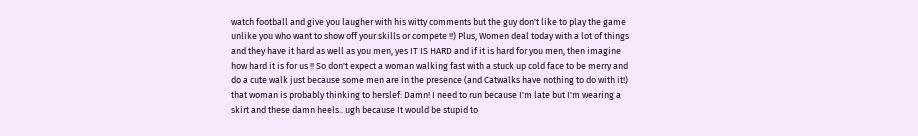watch football and give you laugher with his witty comments but the guy don't like to play the game unlike you who want to show off your skills or compete !!) Plus, Women deal today with a lot of things and they have it hard as well as you men, yes IT IS HARD and if it is hard for you men, then imagine how hard it is for us !! So don't expect a woman walking fast with a stuck up cold face to be merry and do a cute walk just because some men are in the presence (and Catwalks have nothing to do with it!) that woman is probably thinking to herslef: Damn! I need to run because I'm late but I'm wearing a skirt and these damn heels.. ugh because It would be stupid to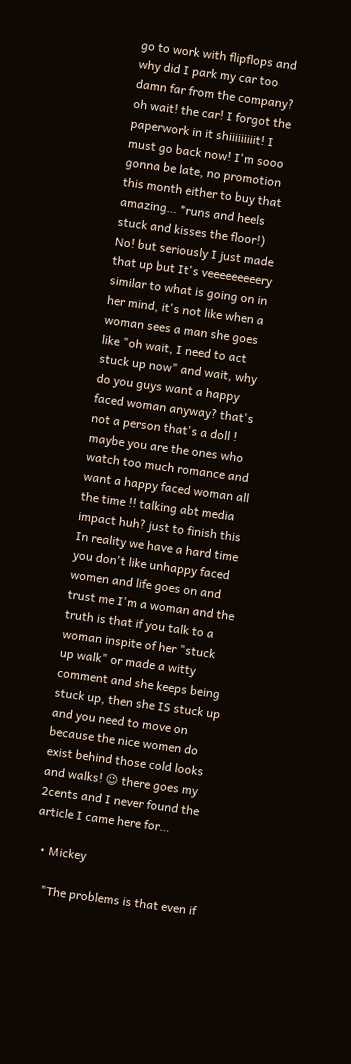go to work with flipflops and why did I park my car too damn far from the company? oh wait! the car! I forgot the paperwork in it shiiiiiiiiit! I must go back now! I'm sooo gonna be late, no promotion this month either to buy that amazing… *runs and heels stuck and kisses the floor!) No! but seriously I just made that up but It's veeeeeeeeery similar to what is going on in her mind, it's not like when a woman sees a man she goes like "oh wait, I need to act stuck up now" and wait, why do you guys want a happy faced woman anyway? that's not a person that's a doll ! maybe you are the ones who watch too much romance and want a happy faced woman all the time !! talking abt media impact huh? just to finish this In reality we have a hard time you don't like unhappy faced women and life goes on and trust me I'm a woman and the truth is that if you talk to a woman inspite of her "stuck up walk" or made a witty comment and she keeps being stuck up, then she IS stuck up and you need to move on because the nice women do exist behind those cold looks and walks! 😉 there goes my 2cents and I never found the article I came here for…

  • Mickey

    "The problems is that even if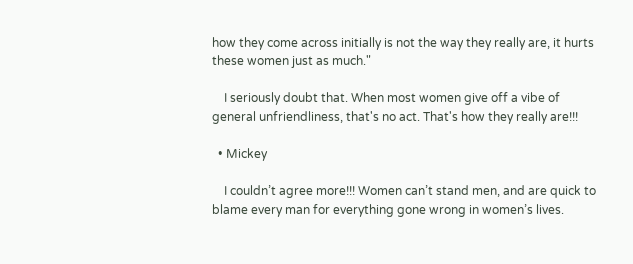how they come across initially is not the way they really are, it hurts these women just as much."

    I seriously doubt that. When most women give off a vibe of general unfriendliness, that's no act. That's how they really are!!!

  • Mickey

    I couldn’t agree more!!! Women can’t stand men, and are quick to blame every man for everything gone wrong in women’s lives.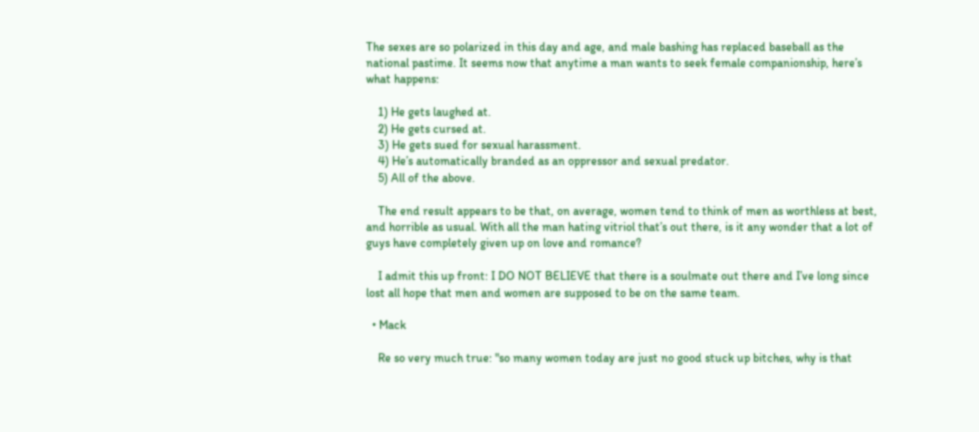The sexes are so polarized in this day and age, and male bashing has replaced baseball as the national pastime. It seems now that anytime a man wants to seek female companionship, here’s what happens:

    1) He gets laughed at.
    2) He gets cursed at.
    3) He gets sued for sexual harassment.
    4) He’s automatically branded as an oppressor and sexual predator.
    5) All of the above.

    The end result appears to be that, on average, women tend to think of men as worthless at best, and horrible as usual. With all the man hating vitriol that’s out there, is it any wonder that a lot of guys have completely given up on love and romance?

    I admit this up front: I DO NOT BELIEVE that there is a soulmate out there and I’ve long since lost all hope that men and women are supposed to be on the same team.

  • Mack

    Re so very much true: "so many women today are just no good stuck up bitches, why is that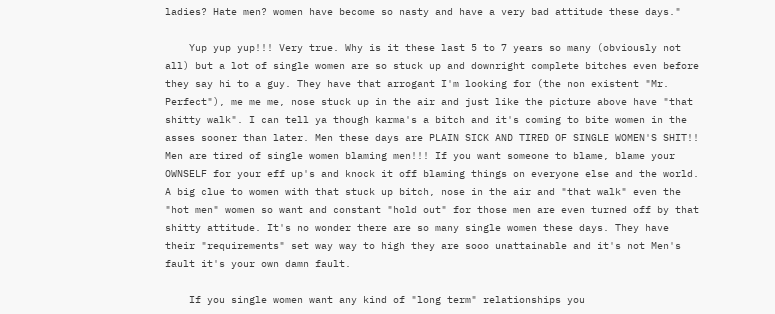ladies? Hate men? women have become so nasty and have a very bad attitude these days."

    Yup yup yup!!! Very true. Why is it these last 5 to 7 years so many (obviously not all) but a lot of single women are so stuck up and downright complete bitches even before they say hi to a guy. They have that arrogant I'm looking for (the non existent "Mr. Perfect"), me me me, nose stuck up in the air and just like the picture above have "that shitty walk". I can tell ya though karma's a bitch and it's coming to bite women in the asses sooner than later. Men these days are PLAIN SICK AND TIRED OF SINGLE WOMEN'S SHIT!! Men are tired of single women blaming men!!! If you want someone to blame, blame your OWNSELF for your eff up's and knock it off blaming things on everyone else and the world. A big clue to women with that stuck up bitch, nose in the air and "that walk" even the "hot men" women so want and constant "hold out" for those men are even turned off by that shitty attitude. It's no wonder there are so many single women these days. They have their "requirements" set way way to high they are sooo unattainable and it's not Men's fault it's your own damn fault.

    If you single women want any kind of "long term" relationships you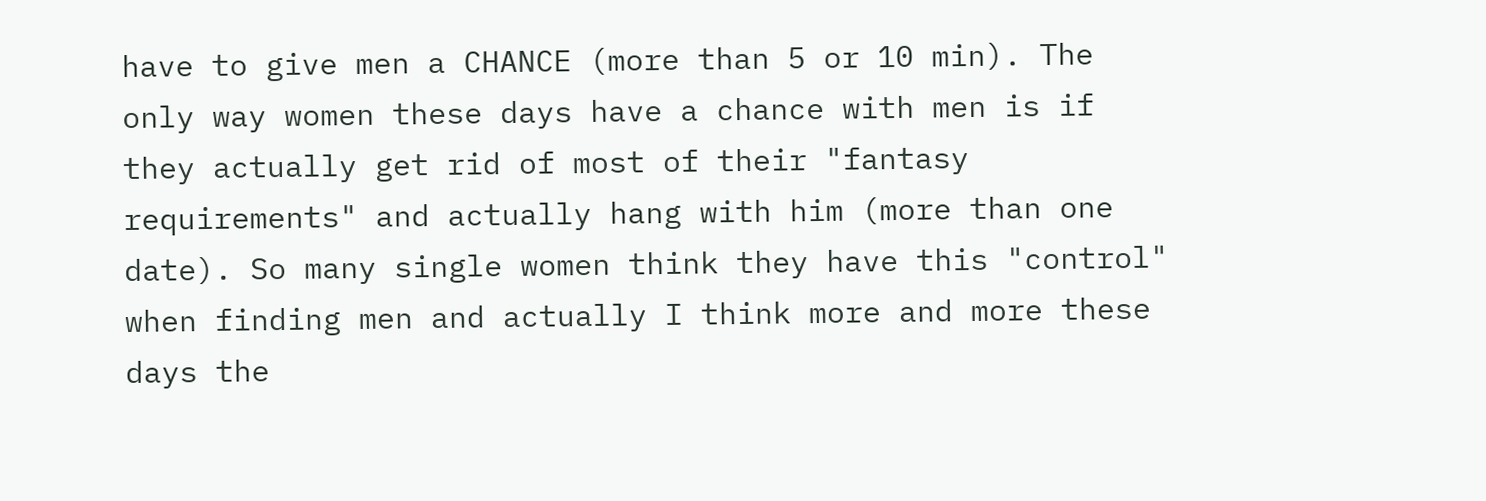have to give men a CHANCE (more than 5 or 10 min). The only way women these days have a chance with men is if they actually get rid of most of their "fantasy requirements" and actually hang with him (more than one date). So many single women think they have this "control" when finding men and actually I think more and more these days the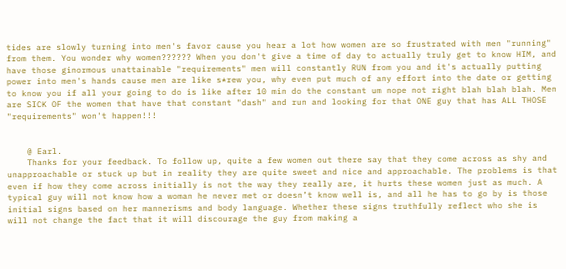tides are slowly turning into men's favor cause you hear a lot how women are so frustrated with men "running" from them. You wonder why women?????? When you don't give a time of day to actually truly get to know HIM, and have those ginormous unattainable "requirements" men will constantly RUN from you and it's actually putting power into men's hands cause men are like s*rew you, why even put much of any effort into the date or getting to know you if all your going to do is like after 10 min do the constant um nope not right blah blah blah. Men are SICK OF the women that have that constant "dash" and run and looking for that ONE guy that has ALL THOSE "requirements" won't happen!!!


    @ Earl.
    Thanks for your feedback. To follow up, quite a few women out there say that they come across as shy and unapproachable or stuck up but in reality they are quite sweet and nice and approachable. The problems is that even if how they come across initially is not the way they really are, it hurts these women just as much. A typical guy will not know how a woman he never met or doesn’t know well is, and all he has to go by is those initial signs based on her mannerisms and body language. Whether these signs truthfully reflect who she is will not change the fact that it will discourage the guy from making a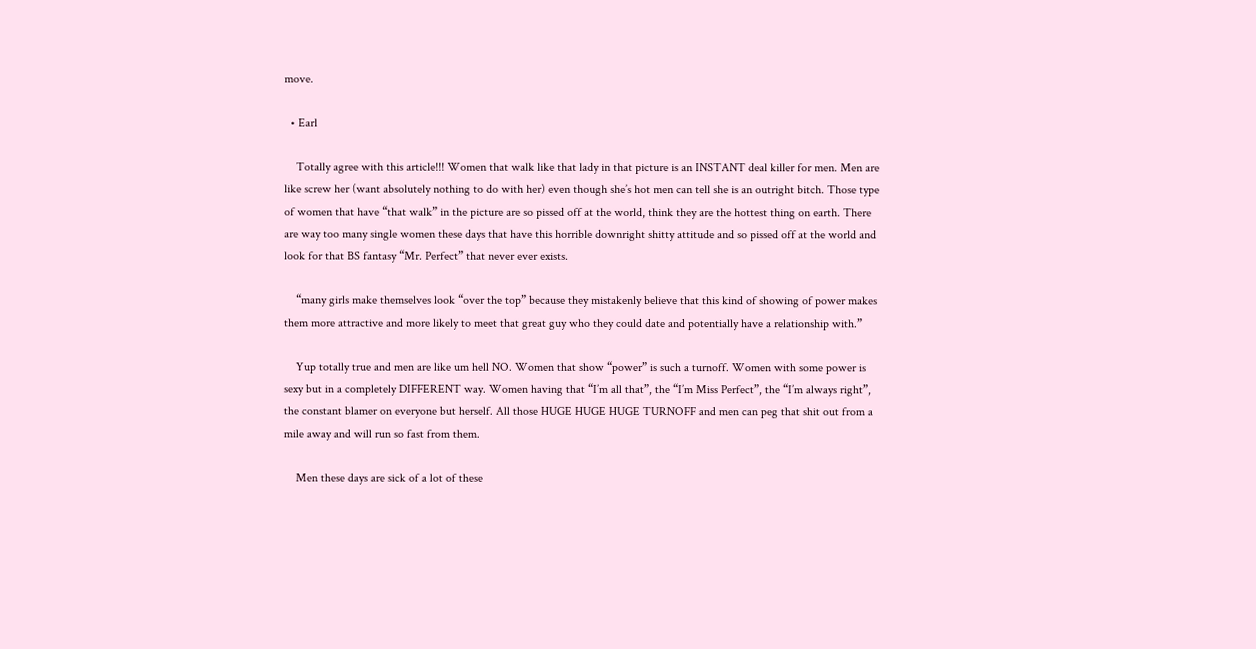move.

  • Earl

    Totally agree with this article!!! Women that walk like that lady in that picture is an INSTANT deal killer for men. Men are like screw her (want absolutely nothing to do with her) even though she’s hot men can tell she is an outright bitch. Those type of women that have “that walk” in the picture are so pissed off at the world, think they are the hottest thing on earth. There are way too many single women these days that have this horrible downright shitty attitude and so pissed off at the world and look for that BS fantasy “Mr. Perfect” that never ever exists.

    “many girls make themselves look “over the top” because they mistakenly believe that this kind of showing of power makes them more attractive and more likely to meet that great guy who they could date and potentially have a relationship with.”

    Yup totally true and men are like um hell NO. Women that show “power” is such a turnoff. Women with some power is sexy but in a completely DIFFERENT way. Women having that “I’m all that”, the “I’m Miss Perfect”, the “I’m always right”, the constant blamer on everyone but herself. All those HUGE HUGE HUGE TURNOFF and men can peg that shit out from a mile away and will run so fast from them.

    Men these days are sick of a lot of these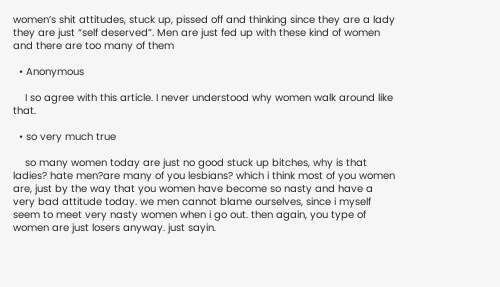women’s shit attitudes, stuck up, pissed off and thinking since they are a lady they are just “self deserved”. Men are just fed up with these kind of women and there are too many of them

  • Anonymous

    I so agree with this article. I never understood why women walk around like that.

  • so very much true

    so many women today are just no good stuck up bitches, why is that ladies? hate men?are many of you lesbians? which i think most of you women are, just by the way that you women have become so nasty and have a very bad attitude today. we men cannot blame ourselves, since i myself seem to meet very nasty women when i go out. then again, you type of women are just losers anyway. just sayin.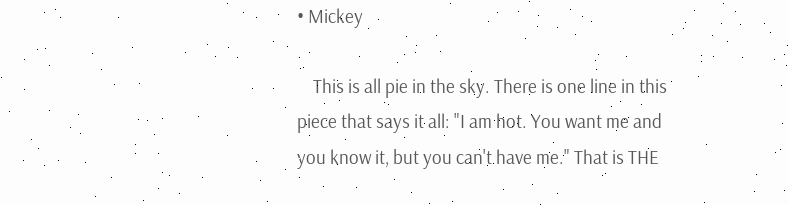• Mickey

    This is all pie in the sky. There is one line in this piece that says it all: "I am hot. You want me and you know it, but you can't have me." That is THE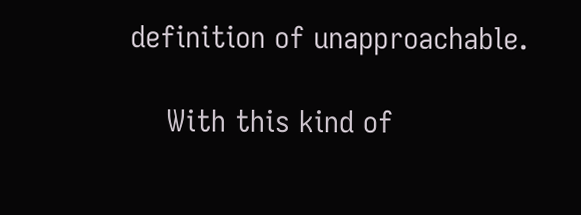definition of unapproachable.

    With this kind of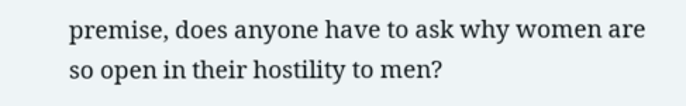premise, does anyone have to ask why women are so open in their hostility to men?